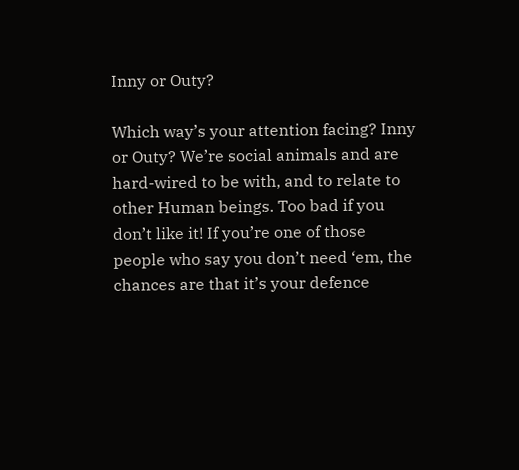Inny or Outy?

Which way’s your attention facing? Inny or Outy? We’re social animals and are hard-wired to be with, and to relate to other Human beings. Too bad if you don’t like it! If you’re one of those people who say you don’t need ‘em, the chances are that it’s your defence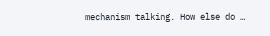mechanism talking. How else do …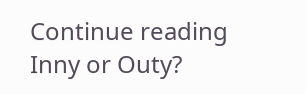Continue reading Inny or Outy?